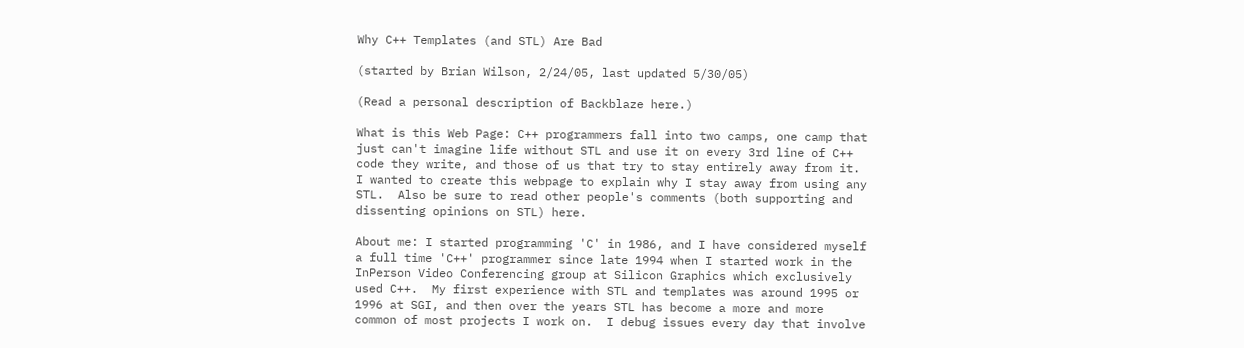Why C++ Templates (and STL) Are Bad

(started by Brian Wilson, 2/24/05, last updated 5/30/05)

(Read a personal description of Backblaze here.)

What is this Web Page: C++ programmers fall into two camps, one camp that just can't imagine life without STL and use it on every 3rd line of C++ code they write, and those of us that try to stay entirely away from it.  I wanted to create this webpage to explain why I stay away from using any STL.  Also be sure to read other people's comments (both supporting and dissenting opinions on STL) here.

About me: I started programming 'C' in 1986, and I have considered myself a full time 'C++' programmer since late 1994 when I started work in the InPerson Video Conferencing group at Silicon Graphics which exclusively used C++.  My first experience with STL and templates was around 1995 or 1996 at SGI, and then over the years STL has become a more and more common of most projects I work on.  I debug issues every day that involve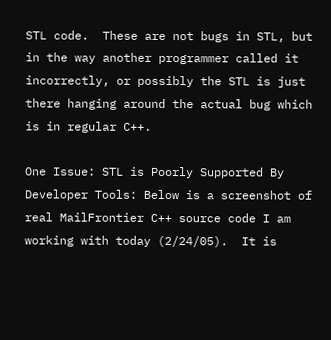STL code.  These are not bugs in STL, but in the way another programmer called it incorrectly, or possibly the STL is just there hanging around the actual bug which is in regular C++.

One Issue: STL is Poorly Supported By Developer Tools: Below is a screenshot of real MailFrontier C++ source code I am working with today (2/24/05).  It is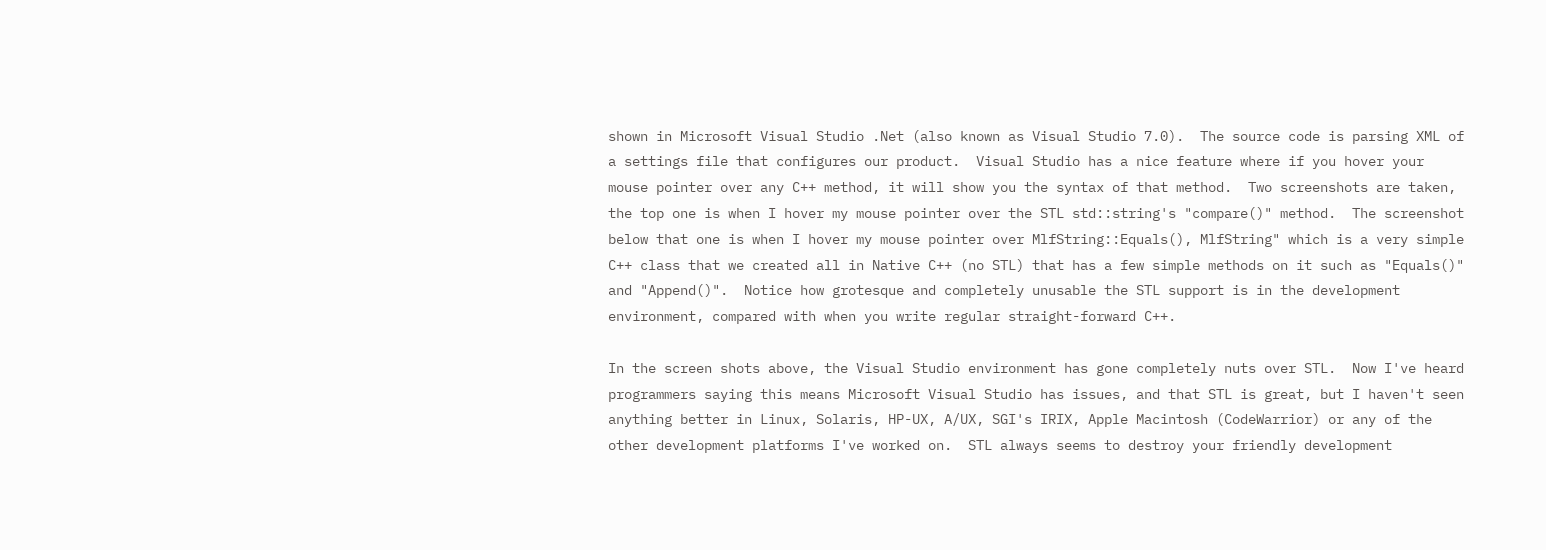shown in Microsoft Visual Studio .Net (also known as Visual Studio 7.0).  The source code is parsing XML of a settings file that configures our product.  Visual Studio has a nice feature where if you hover your mouse pointer over any C++ method, it will show you the syntax of that method.  Two screenshots are taken, the top one is when I hover my mouse pointer over the STL std::string's "compare()" method.  The screenshot below that one is when I hover my mouse pointer over MlfString::Equals(), MlfString" which is a very simple C++ class that we created all in Native C++ (no STL) that has a few simple methods on it such as "Equals()" and "Append()".  Notice how grotesque and completely unusable the STL support is in the development environment, compared with when you write regular straight-forward C++.

In the screen shots above, the Visual Studio environment has gone completely nuts over STL.  Now I've heard programmers saying this means Microsoft Visual Studio has issues, and that STL is great, but I haven't seen anything better in Linux, Solaris, HP-UX, A/UX, SGI's IRIX, Apple Macintosh (CodeWarrior) or any of the other development platforms I've worked on.  STL always seems to destroy your friendly development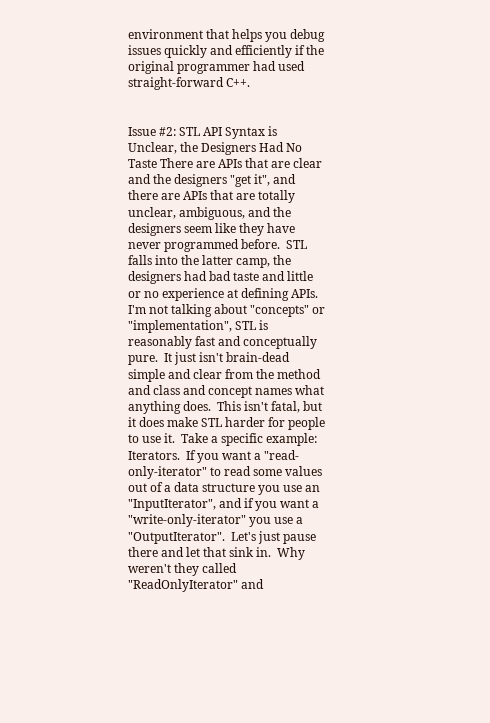environment that helps you debug issues quickly and efficiently if the original programmer had used straight-forward C++.


Issue #2: STL API Syntax is Unclear, the Designers Had No Taste There are APIs that are clear and the designers "get it", and there are APIs that are totally unclear, ambiguous, and the designers seem like they have never programmed before.  STL falls into the latter camp, the designers had bad taste and little or no experience at defining APIs.  I'm not talking about "concepts" or "implementation", STL is reasonably fast and conceptually pure.  It just isn't brain-dead simple and clear from the method and class and concept names what anything does.  This isn't fatal, but it does make STL harder for people to use it.  Take a specific example: Iterators.  If you want a "read-only-iterator" to read some values out of a data structure you use an "InputIterator", and if you want a "write-only-iterator" you use a "OutputIterator".  Let's just pause there and let that sink in.  Why weren't they called "ReadOnlyIterator" and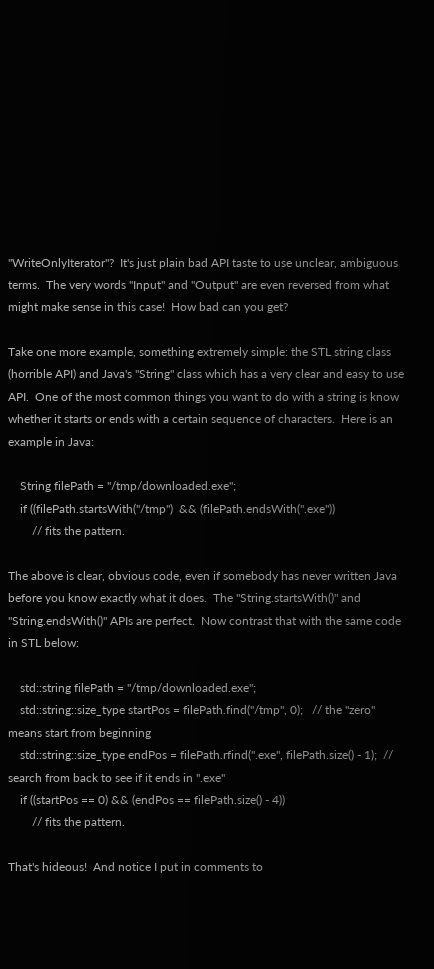"WriteOnlyIterator"?  It's just plain bad API taste to use unclear, ambiguous terms.  The very words "Input" and "Output" are even reversed from what might make sense in this case!  How bad can you get?

Take one more example, something extremely simple: the STL string class (horrible API) and Java's "String" class which has a very clear and easy to use API.  One of the most common things you want to do with a string is know whether it starts or ends with a certain sequence of characters.  Here is an example in Java:

    String filePath = "/tmp/downloaded.exe";
    if ((filePath.startsWith("/tmp")  && (filePath.endsWith(".exe"))
        // fits the pattern.

The above is clear, obvious code, even if somebody has never written Java before you know exactly what it does.  The "String.startsWith()" and "String.endsWith()" APIs are perfect.  Now contrast that with the same code in STL below:

    std::string filePath = "/tmp/downloaded.exe";
    std::string::size_type startPos = filePath.find("/tmp", 0);   // the "zero" means start from beginning
    std::string::size_type endPos = filePath.rfind(".exe", filePath.size() - 1);  // search from back to see if it ends in ".exe"
    if ((startPos == 0) && (endPos == filePath.size() - 4))
        // fits the pattern.

That's hideous!  And notice I put in comments to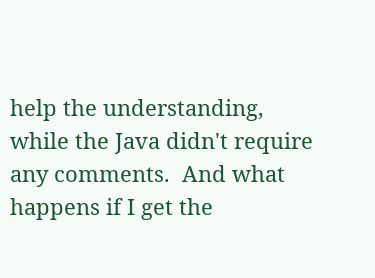help the understanding, while the Java didn't require any comments.  And what happens if I get the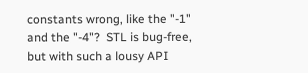constants wrong, like the "-1" and the "-4"?  STL is bug-free, but with such a lousy API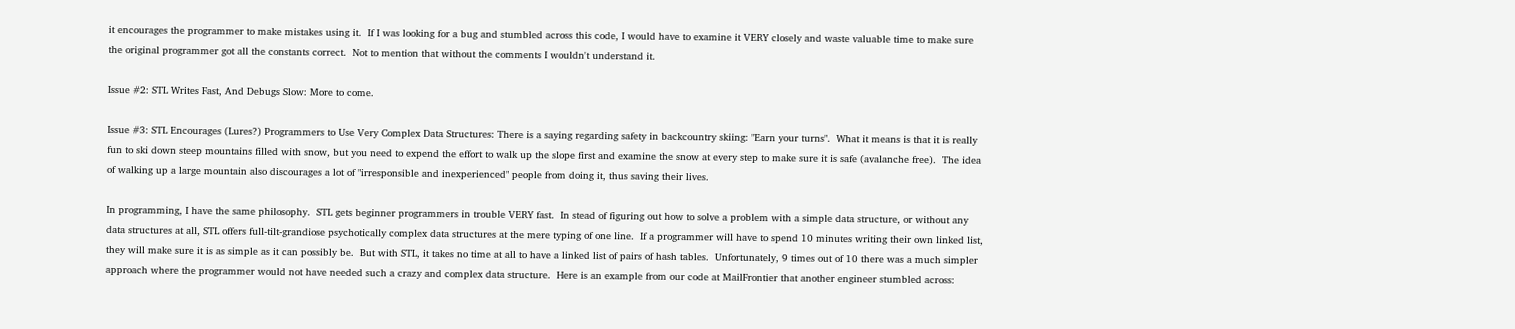it encourages the programmer to make mistakes using it.  If I was looking for a bug and stumbled across this code, I would have to examine it VERY closely and waste valuable time to make sure the original programmer got all the constants correct.  Not to mention that without the comments I wouldn't understand it.

Issue #2: STL Writes Fast, And Debugs Slow: More to come.

Issue #3: STL Encourages (Lures?) Programmers to Use Very Complex Data Structures: There is a saying regarding safety in backcountry skiing: "Earn your turns".  What it means is that it is really fun to ski down steep mountains filled with snow, but you need to expend the effort to walk up the slope first and examine the snow at every step to make sure it is safe (avalanche free).  The idea of walking up a large mountain also discourages a lot of "irresponsible and inexperienced" people from doing it, thus saving their lives.

In programming, I have the same philosophy.  STL gets beginner programmers in trouble VERY fast.  In stead of figuring out how to solve a problem with a simple data structure, or without any data structures at all, STL offers full-tilt-grandiose psychotically complex data structures at the mere typing of one line.  If a programmer will have to spend 10 minutes writing their own linked list, they will make sure it is as simple as it can possibly be.  But with STL, it takes no time at all to have a linked list of pairs of hash tables.  Unfortunately, 9 times out of 10 there was a much simpler approach where the programmer would not have needed such a crazy and complex data structure.  Here is an example from our code at MailFrontier that another engineer stumbled across: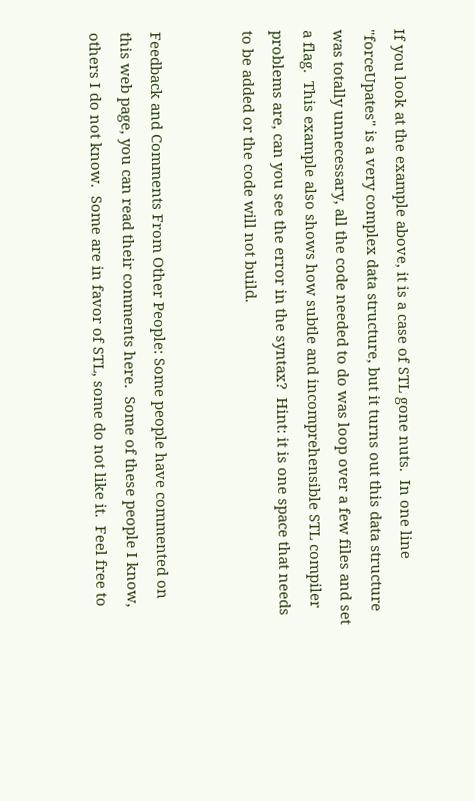If you look at the example above, it is a case of STL gone nuts.  In one line "forceUpates" is a very complex data structure, but it turns out this data structure was totally unnecessary, all the code needed to do was loop over a few files and set a flag.  This example also shows how subtle and incomprehensible STL compiler problems are, can you see the error in the syntax?  Hint: it is one space that needs to be added or the code will not build.


Feedback and Comments From Other People: Some people have commented on this web page, you can read their comments here.  Some of these people I know, others I do not know.  Some are in favor of STL, some do not like it.  Feel free to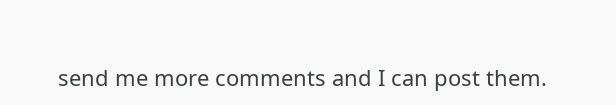send me more comments and I can post them.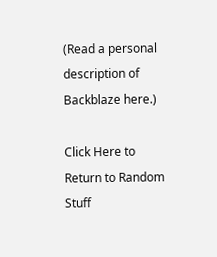(Read a personal description of Backblaze here.)

Click Here to Return to Random Stuff